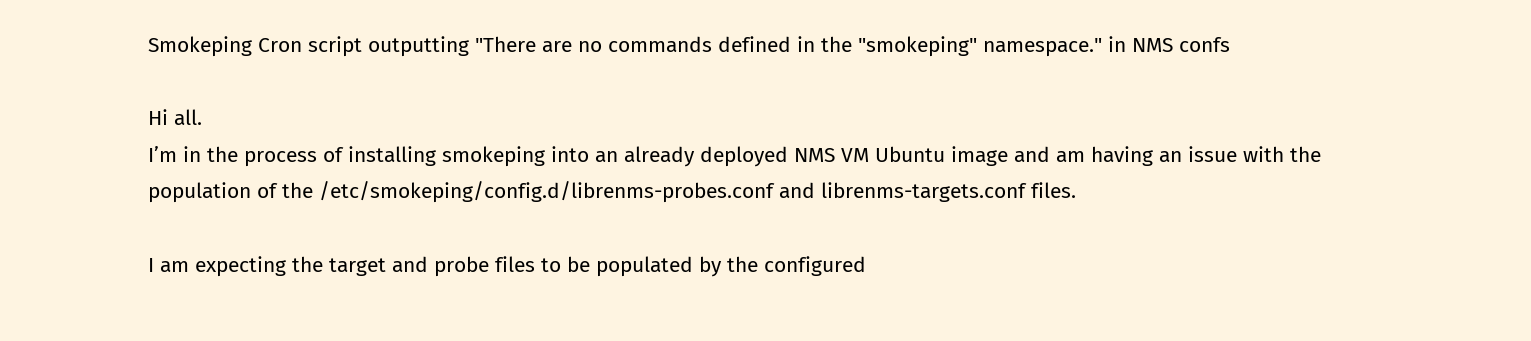Smokeping Cron script outputting "There are no commands defined in the "smokeping" namespace." in NMS confs

Hi all.
I’m in the process of installing smokeping into an already deployed NMS VM Ubuntu image and am having an issue with the population of the /etc/smokeping/config.d/librenms-probes.conf and librenms-targets.conf files.

I am expecting the target and probe files to be populated by the configured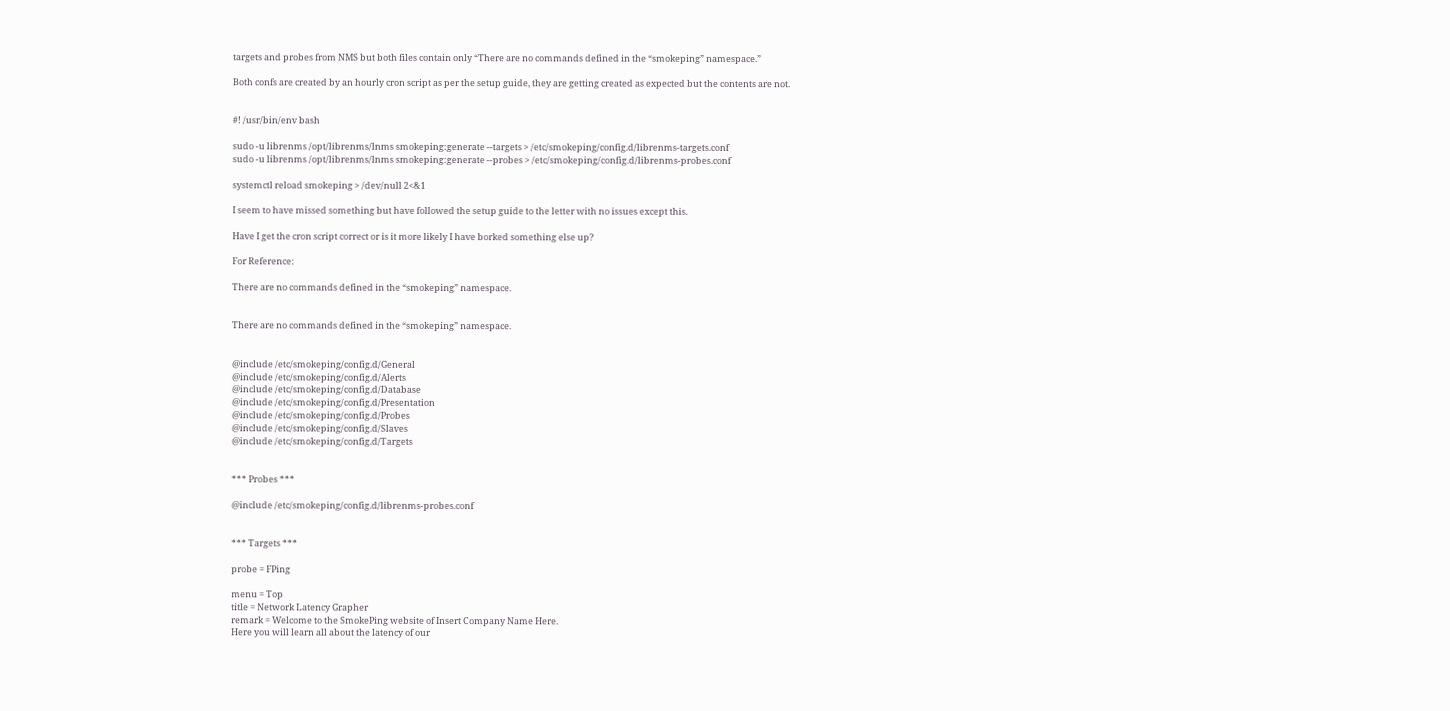targets and probes from NMS but both files contain only “There are no commands defined in the “smokeping” namespace.”

Both confs are created by an hourly cron script as per the setup guide, they are getting created as expected but the contents are not.


#! /usr/bin/env bash

sudo -u librenms /opt/librenms/lnms smokeping:generate --targets > /etc/smokeping/config.d/librenms-targets.conf
sudo -u librenms /opt/librenms/lnms smokeping:generate --probes > /etc/smokeping/config.d/librenms-probes.conf

systemctl reload smokeping > /dev/null 2<&1

I seem to have missed something but have followed the setup guide to the letter with no issues except this.

Have I get the cron script correct or is it more likely I have borked something else up?

For Reference:

There are no commands defined in the “smokeping” namespace.


There are no commands defined in the “smokeping” namespace.


@include /etc/smokeping/config.d/General
@include /etc/smokeping/config.d/Alerts
@include /etc/smokeping/config.d/Database
@include /etc/smokeping/config.d/Presentation
@include /etc/smokeping/config.d/Probes
@include /etc/smokeping/config.d/Slaves
@include /etc/smokeping/config.d/Targets


*** Probes ***

@include /etc/smokeping/config.d/librenms-probes.conf


*** Targets ***

probe = FPing

menu = Top
title = Network Latency Grapher
remark = Welcome to the SmokePing website of Insert Company Name Here.
Here you will learn all about the latency of our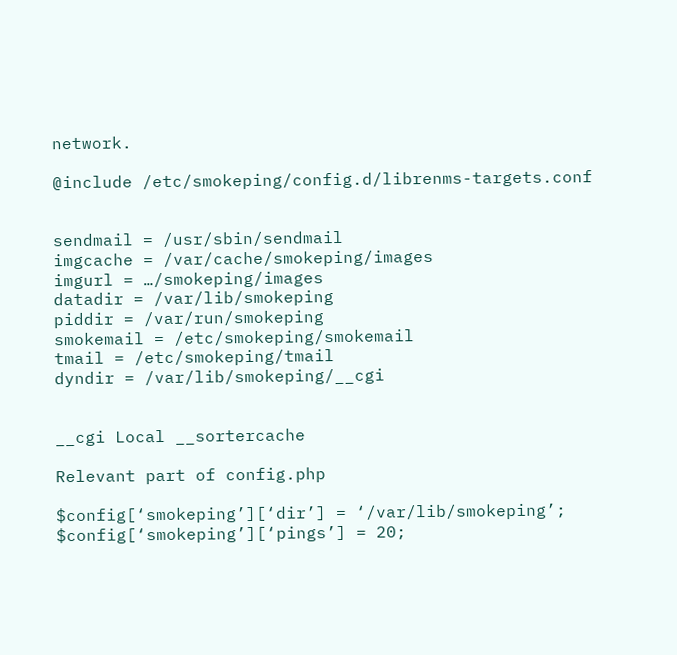network.

@include /etc/smokeping/config.d/librenms-targets.conf


sendmail = /usr/sbin/sendmail
imgcache = /var/cache/smokeping/images
imgurl = …/smokeping/images
datadir = /var/lib/smokeping
piddir = /var/run/smokeping
smokemail = /etc/smokeping/smokemail
tmail = /etc/smokeping/tmail
dyndir = /var/lib/smokeping/__cgi


__cgi Local __sortercache

Relevant part of config.php

$config[‘smokeping’][‘dir’] = ‘/var/lib/smokeping’;
$config[‘smokeping’][‘pings’] = 20;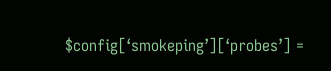$config[‘smokeping’][‘probes’] =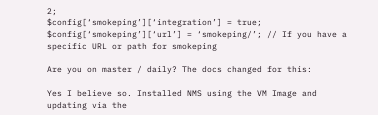2;
$config[‘smokeping’][‘integration’] = true;
$config[‘smokeping’][‘url’] = ‘smokeping/’; // If you have a specific URL or path for smokeping

Are you on master / daily? The docs changed for this:

Yes I believe so. Installed NMS using the VM Image and updating via the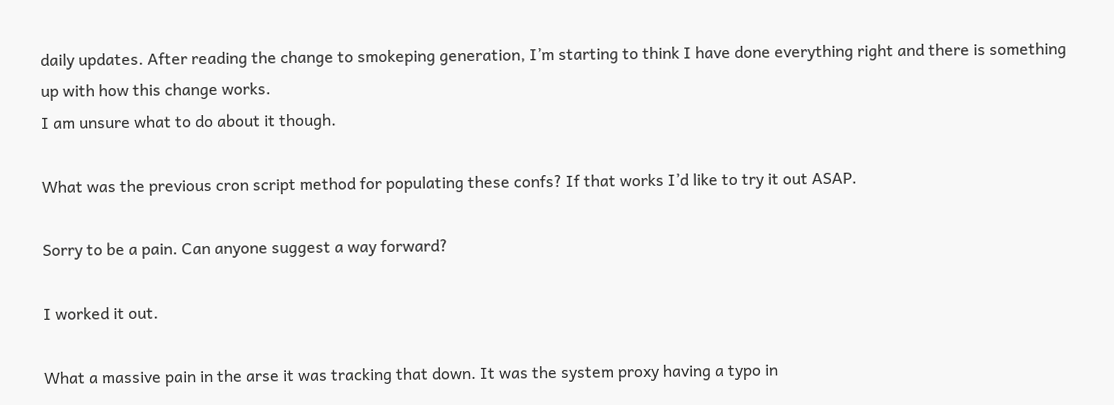daily updates. After reading the change to smokeping generation, I’m starting to think I have done everything right and there is something up with how this change works.
I am unsure what to do about it though.

What was the previous cron script method for populating these confs? If that works I’d like to try it out ASAP.

Sorry to be a pain. Can anyone suggest a way forward?

I worked it out.

What a massive pain in the arse it was tracking that down. It was the system proxy having a typo in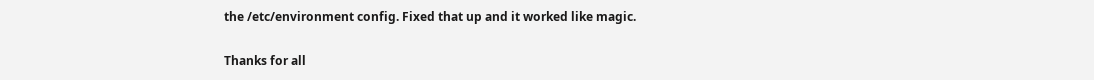the /etc/environment config. Fixed that up and it worked like magic.

Thanks for all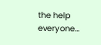the help everyone…